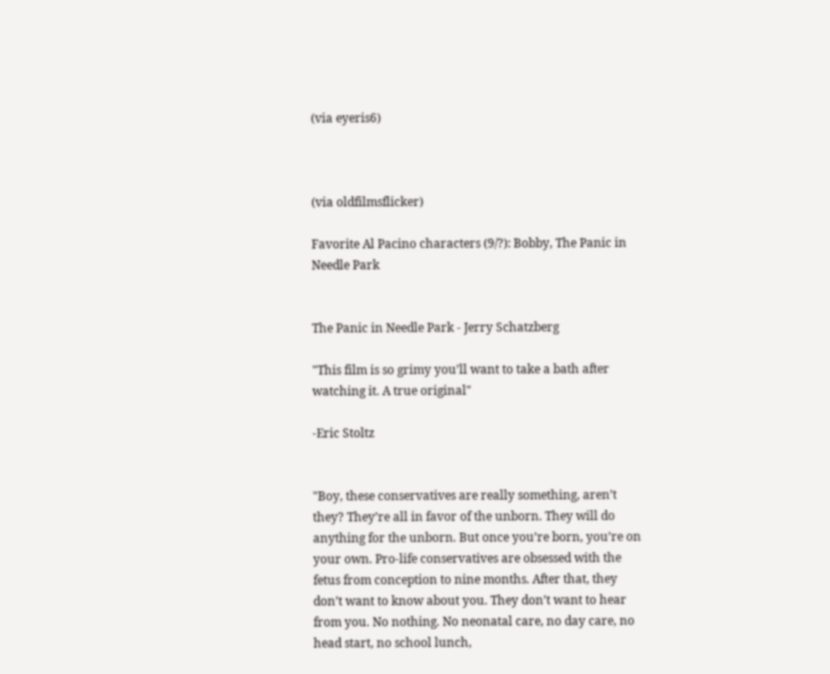(via eyeris6)



(via oldfilmsflicker)

Favorite Al Pacino characters (9/?): Bobby, The Panic in Needle Park


The Panic in Needle Park - Jerry Schatzberg

"This film is so grimy you’ll want to take a bath after watching it. A true original"

-Eric Stoltz


"Boy, these conservatives are really something, aren’t they? They’re all in favor of the unborn. They will do anything for the unborn. But once you’re born, you’re on your own. Pro-life conservatives are obsessed with the fetus from conception to nine months. After that, they don’t want to know about you. They don’t want to hear from you. No nothing. No neonatal care, no day care, no head start, no school lunch,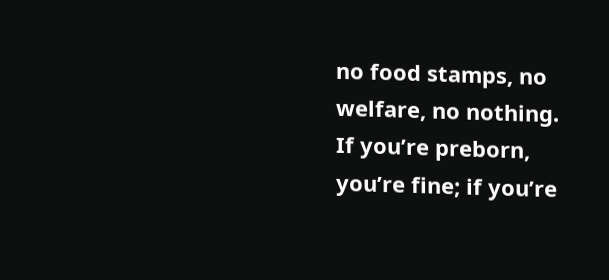no food stamps, no welfare, no nothing. If you’re preborn, you’re fine; if you’re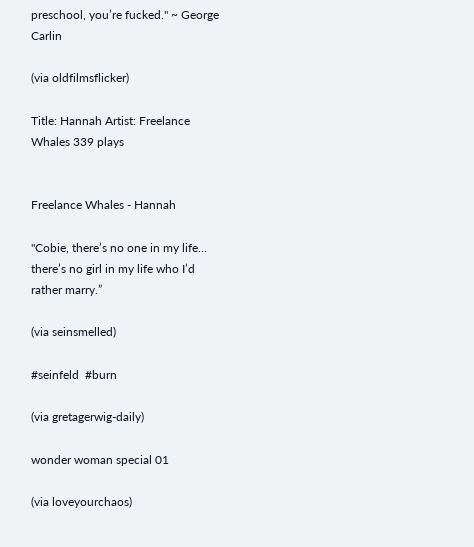preschool, you’re fucked." ~ George Carlin

(via oldfilmsflicker)

Title: Hannah Artist: Freelance Whales 339 plays


Freelance Whales - Hannah

"Cobie, there’s no one in my life… there’s no girl in my life who I’d rather marry.”

(via seinsmelled)

#seinfeld  #burn

(via gretagerwig-daily)

wonder woman special 01

(via loveyourchaos)